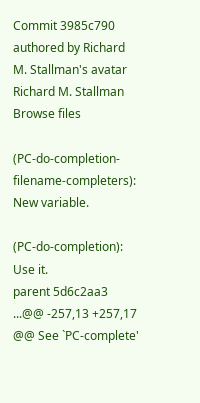Commit 3985c790 authored by Richard M. Stallman's avatar Richard M. Stallman
Browse files

(PC-do-completion-filename-completers): New variable.

(PC-do-completion): Use it.
parent 5d6c2aa3
...@@ -257,13 +257,17 @@ See `PC-complete'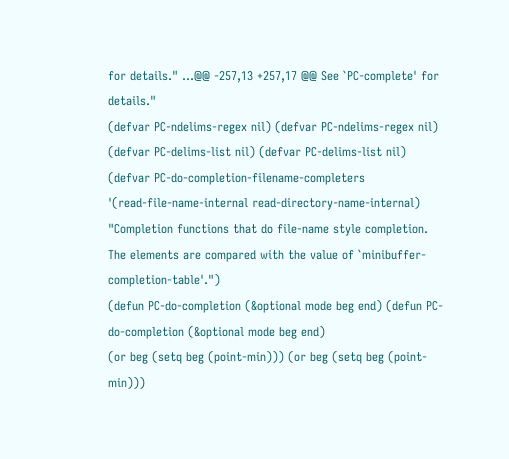for details." ...@@ -257,13 +257,17 @@ See `PC-complete' for details."
(defvar PC-ndelims-regex nil) (defvar PC-ndelims-regex nil)
(defvar PC-delims-list nil) (defvar PC-delims-list nil)
(defvar PC-do-completion-filename-completers
'(read-file-name-internal read-directory-name-internal)
"Completion functions that do file-name style completion.
The elements are compared with the value of `minibuffer-completion-table'.")
(defun PC-do-completion (&optional mode beg end) (defun PC-do-completion (&optional mode beg end)
(or beg (setq beg (point-min))) (or beg (setq beg (point-min)))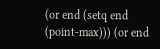(or end (setq end (point-max))) (or end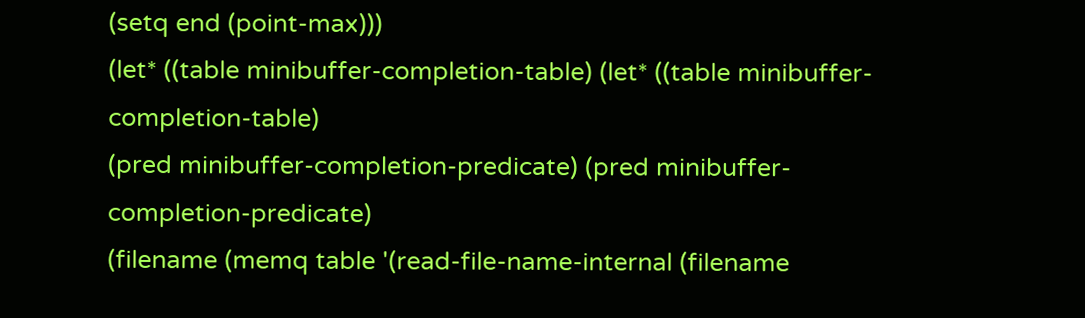(setq end (point-max)))
(let* ((table minibuffer-completion-table) (let* ((table minibuffer-completion-table)
(pred minibuffer-completion-predicate) (pred minibuffer-completion-predicate)
(filename (memq table '(read-file-name-internal (filename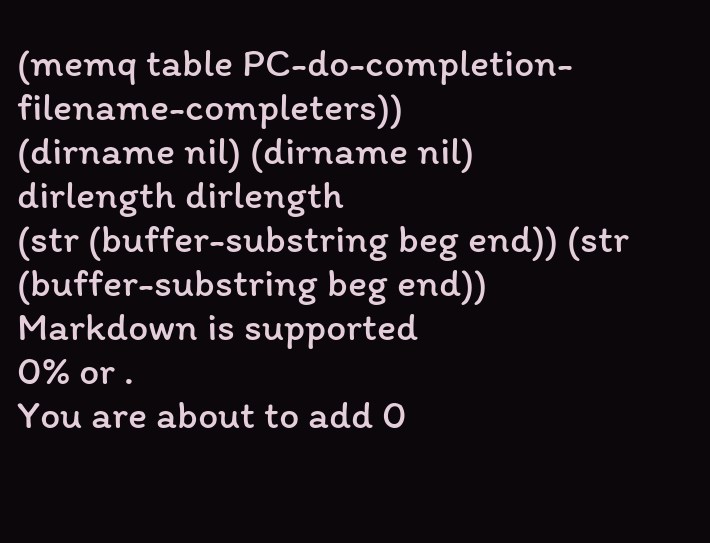(memq table PC-do-completion-filename-completers))
(dirname nil) (dirname nil)
dirlength dirlength
(str (buffer-substring beg end)) (str (buffer-substring beg end))
Markdown is supported
0% or .
You are about to add 0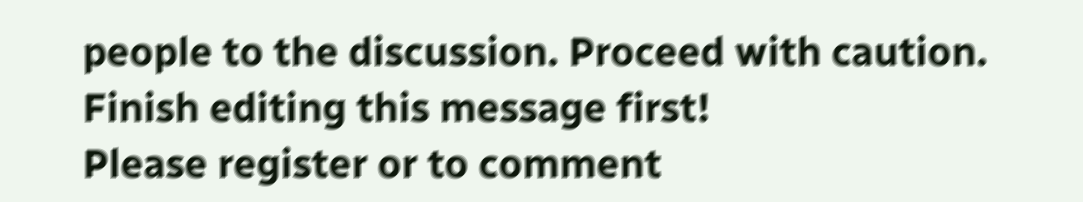people to the discussion. Proceed with caution.
Finish editing this message first!
Please register or to comment